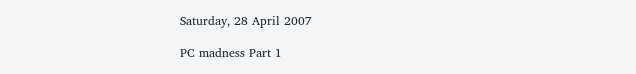Saturday, 28 April 2007

PC madness Part 1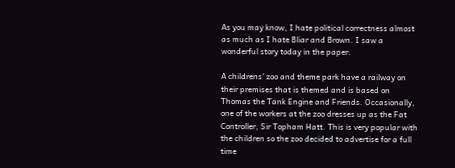As you may know, I hate political correctness almost as much as I hate Bliar and Brown. I saw a wonderful story today in the paper.

A childrens' zoo and theme park have a railway on their premises that is themed and is based on Thomas the Tank Engine and Friends. Occasionally, one of the workers at the zoo dresses up as the Fat Controller, Sir Topham Hatt. This is very popular with the children so the zoo decided to advertise for a full time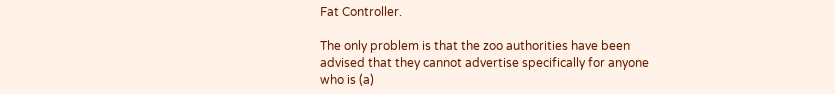Fat Controller.

The only problem is that the zoo authorities have been advised that they cannot advertise specifically for anyone who is (a)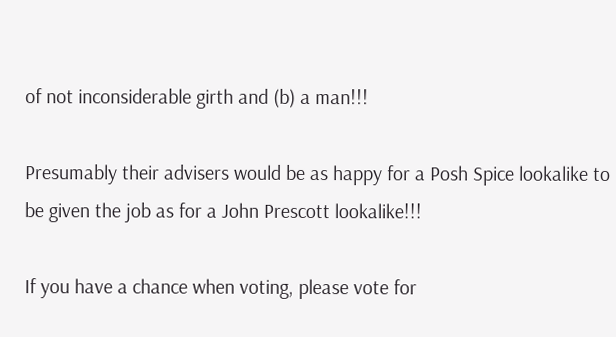of not inconsiderable girth and (b) a man!!!

Presumably their advisers would be as happy for a Posh Spice lookalike to be given the job as for a John Prescott lookalike!!!

If you have a chance when voting, please vote for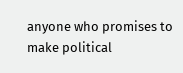anyone who promises to make political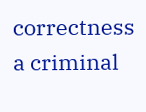correctness a criminal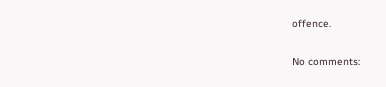offence.

No comments: